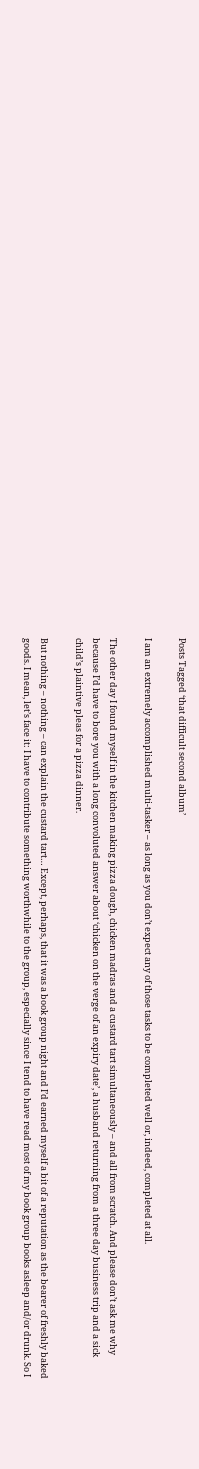Posts Tagged ‘that difficult second album’

I am an extremely accomplished multi-tasker – as long as you don’t expect any of those tasks to be completed well or, indeed, completed at all.

The other day I found myself in the kitchen making pizza dough, chicken madras and a custard tart simultaneously – and all from scratch. And please don’t ask me why because I’d have to bore you with a long convoluted answer about ‘chicken on the verge of an expiry date’, a husband returning from a three day business trip and a sick child’s plaintive pleas for a pizza dinner.

But nothing – nothing – can explain the custard tart… Except, perhaps, that it was a book group night and I’d earned myself a bit of a reputation as the bearer of freshly baked goods. I mean, let’s face it: I have to contribute something worthwhile to the group, especially since I tend to have read most of my book group books asleep and/or drunk. So I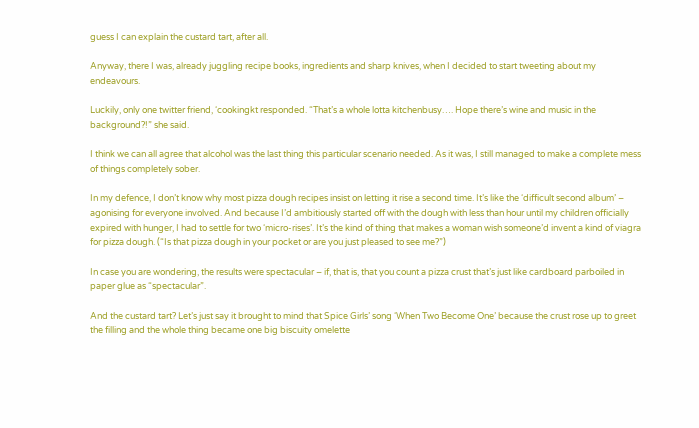guess I can explain the custard tart, after all.

Anyway, there I was, already juggling recipe books, ingredients and sharp knives, when I decided to start tweeting about my endeavours.

Luckily, only one twitter friend, ‘cookingkt responded. “That’s a whole lotta kitchenbusy…. Hope there’s wine and music in the background?!” she said.

I think we can all agree that alcohol was the last thing this particular scenario needed. As it was, I still managed to make a complete mess of things completely sober.

In my defence, I don’t know why most pizza dough recipes insist on letting it rise a second time. It’s like the ‘difficult second album’ – agonising for everyone involved. And because I’d ambitiously started off with the dough with less than hour until my children officially expired with hunger, I had to settle for two ‘micro-rises’. It’s the kind of thing that makes a woman wish someone’d invent a kind of viagra for pizza dough. (“Is that pizza dough in your pocket or are you just pleased to see me?”)

In case you are wondering, the results were spectacular – if, that is, that you count a pizza crust that’s just like cardboard parboiled in paper glue as “spectacular”.

And the custard tart? Let’s just say it brought to mind that Spice Girls’ song ‘When Two Become One’ because the crust rose up to greet the filling and the whole thing became one big biscuity omelette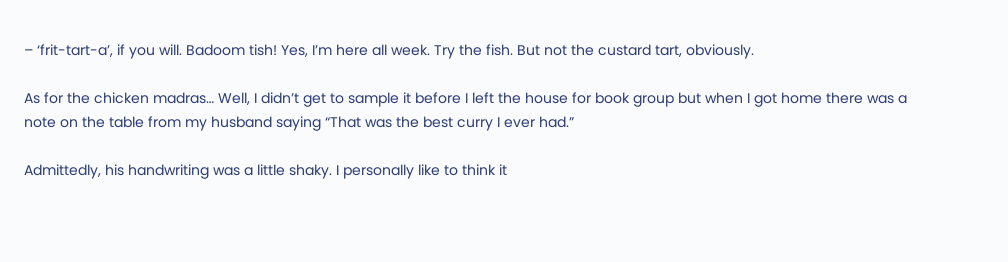– ‘frit-tart-a’, if you will. Badoom tish! Yes, I’m here all week. Try the fish. But not the custard tart, obviously.

As for the chicken madras… Well, I didn’t get to sample it before I left the house for book group but when I got home there was a note on the table from my husband saying “That was the best curry I ever had.”

Admittedly, his handwriting was a little shaky. I personally like to think it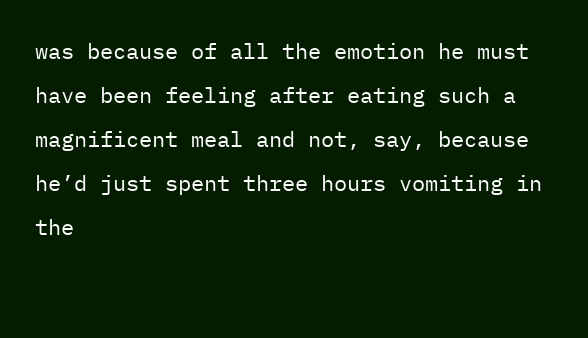was because of all the emotion he must have been feeling after eating such a magnificent meal and not, say, because he’d just spent three hours vomiting in the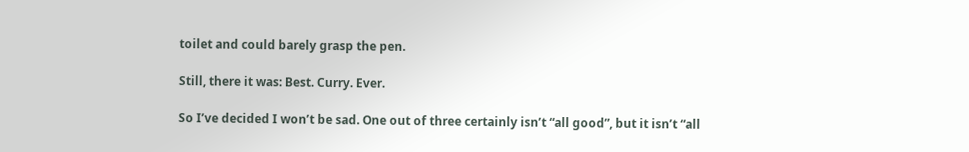toilet and could barely grasp the pen.

Still, there it was: Best. Curry. Ever.

So I’ve decided I won’t be sad. One out of three certainly isn’t “all good”, but it isn’t “all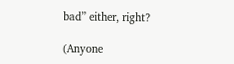bad” either, right?

(Anyone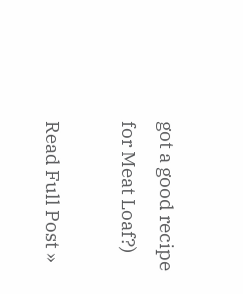got a good recipe for Meat Loaf?)

Read Full Post »